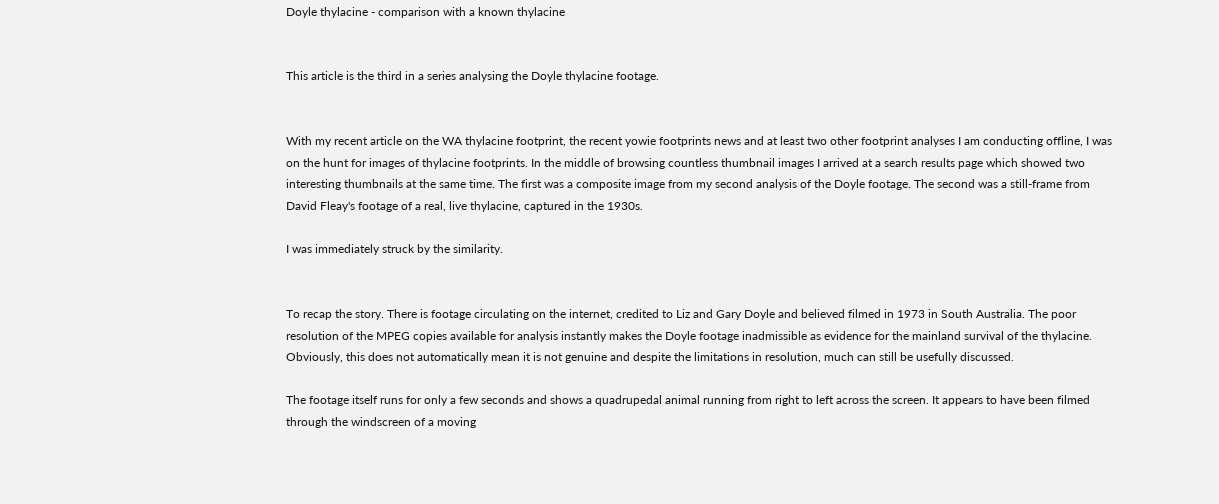Doyle thylacine - comparison with a known thylacine


This article is the third in a series analysing the Doyle thylacine footage.


With my recent article on the WA thylacine footprint, the recent yowie footprints news and at least two other footprint analyses I am conducting offline, I was on the hunt for images of thylacine footprints. In the middle of browsing countless thumbnail images I arrived at a search results page which showed two interesting thumbnails at the same time. The first was a composite image from my second analysis of the Doyle footage. The second was a still-frame from David Fleay's footage of a real, live thylacine, captured in the 1930s.

I was immediately struck by the similarity.


To recap the story. There is footage circulating on the internet, credited to Liz and Gary Doyle and believed filmed in 1973 in South Australia. The poor resolution of the MPEG copies available for analysis instantly makes the Doyle footage inadmissible as evidence for the mainland survival of the thylacine. Obviously, this does not automatically mean it is not genuine and despite the limitations in resolution, much can still be usefully discussed.

The footage itself runs for only a few seconds and shows a quadrupedal animal running from right to left across the screen. It appears to have been filmed through the windscreen of a moving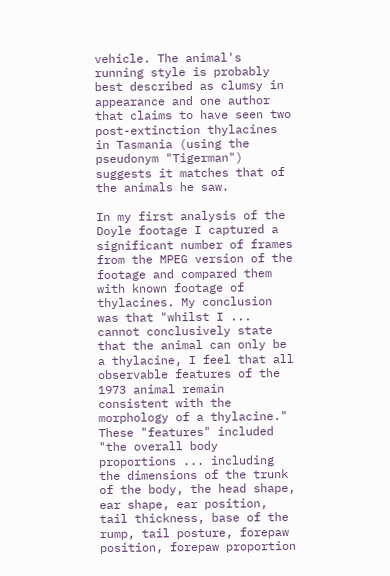vehicle. The animal's running style is probably best described as clumsy in appearance and one author that claims to have seen two post-extinction thylacines in Tasmania (using the pseudonym "Tigerman") suggests it matches that of the animals he saw.

In my first analysis of the Doyle footage I captured a significant number of frames from the MPEG version of the footage and compared them with known footage of thylacines. My conclusion was that "whilst I ... cannot conclusively state that the animal can only be a thylacine, I feel that all observable features of the 1973 animal remain consistent with the morphology of a thylacine." These "features" included "the overall body proportions ... including the dimensions of the trunk of the body, the head shape, ear shape, ear position, tail thickness, base of the rump, tail posture, forepaw position, forepaw proportion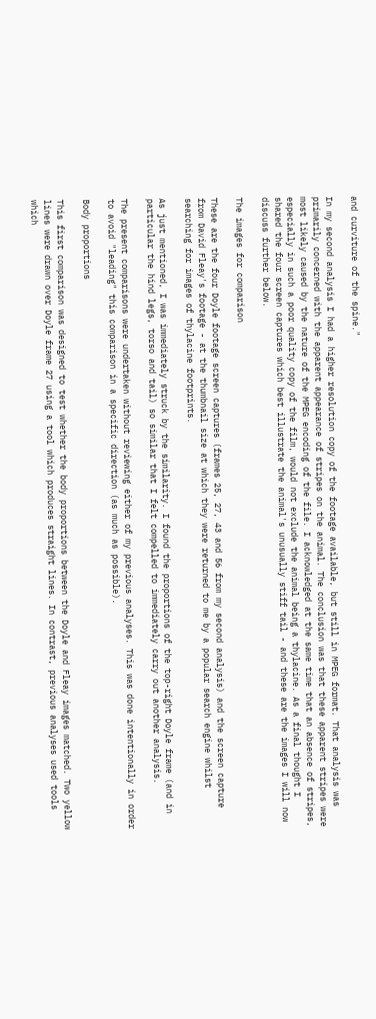and curviture of the spine."

In my second analysis I had a higher resolution copy of the footage available, but still in MPEG format. That analysis was primarily concerned with the apparent appearance of stripes on the animal. The conclusion was that these apparent stripes were most likely caused by the nature of the MPEG encoding of the file. I acknowledged at the same time that an absence of stripes, especially in such a poor quality copy of the film, would not exclude the animal being a thylacine. As a final thought I shared the four screen captures which best illustrate the animal's unusually stiff tail - and these are the images I will now discuss further below.

The images for comparison

These are the four Doyle footage screen captures (frames 25, 27, 43 and 56 from my second analysis) and the screen capture from David Fleay's footage - at the thumbnail size at which they were returned to me by a popular search engine whilst searching for images of thylacine footprints.

As just mentioned, I was immediately struck by the similarity. I found the proportions of the top-right Doyle frame (and in particular the hind legs, torso and tail) so similar that I felt compelled to immediately carry out another analysis.

The present comparisons were undertaken without reviewing either of my previous analyses. This was done intentionally in order to avoid "leading" this comparison in a specific direction (as much as possible).

Body proportions

This first comparison was designed to test whether the body proportions between the Doyle and Fleay images matched. Two yellow lines were drawn over Doyle frame 27 using a tool which produces straight lines. In contrast, previous analyses used tools which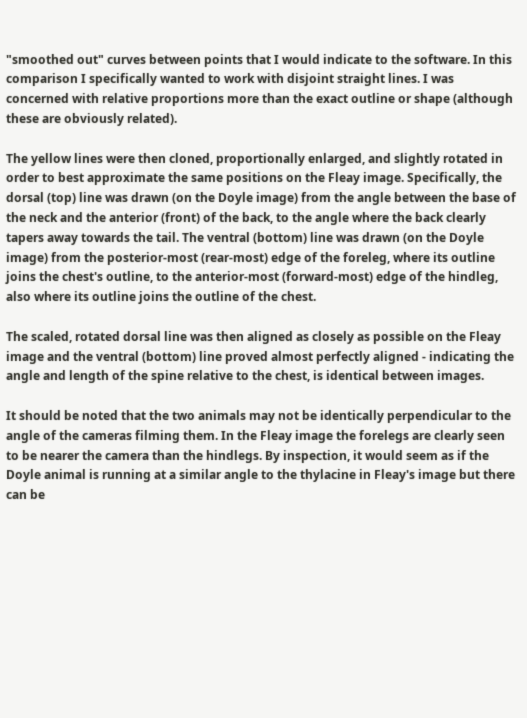"smoothed out" curves between points that I would indicate to the software. In this comparison I specifically wanted to work with disjoint straight lines. I was concerned with relative proportions more than the exact outline or shape (although these are obviously related).

The yellow lines were then cloned, proportionally enlarged, and slightly rotated in order to best approximate the same positions on the Fleay image. Specifically, the dorsal (top) line was drawn (on the Doyle image) from the angle between the base of the neck and the anterior (front) of the back, to the angle where the back clearly tapers away towards the tail. The ventral (bottom) line was drawn (on the Doyle image) from the posterior-most (rear-most) edge of the foreleg, where its outline joins the chest's outline, to the anterior-most (forward-most) edge of the hindleg, also where its outline joins the outline of the chest.

The scaled, rotated dorsal line was then aligned as closely as possible on the Fleay image and the ventral (bottom) line proved almost perfectly aligned - indicating the angle and length of the spine relative to the chest, is identical between images.

It should be noted that the two animals may not be identically perpendicular to the angle of the cameras filming them. In the Fleay image the forelegs are clearly seen to be nearer the camera than the hindlegs. By inspection, it would seem as if the Doyle animal is running at a similar angle to the thylacine in Fleay's image but there can be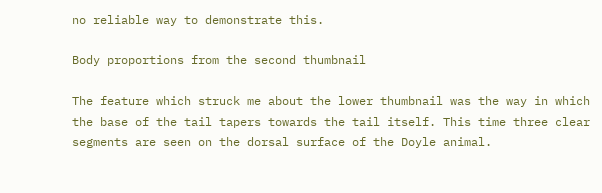no reliable way to demonstrate this.

Body proportions from the second thumbnail

The feature which struck me about the lower thumbnail was the way in which the base of the tail tapers towards the tail itself. This time three clear segments are seen on the dorsal surface of the Doyle animal.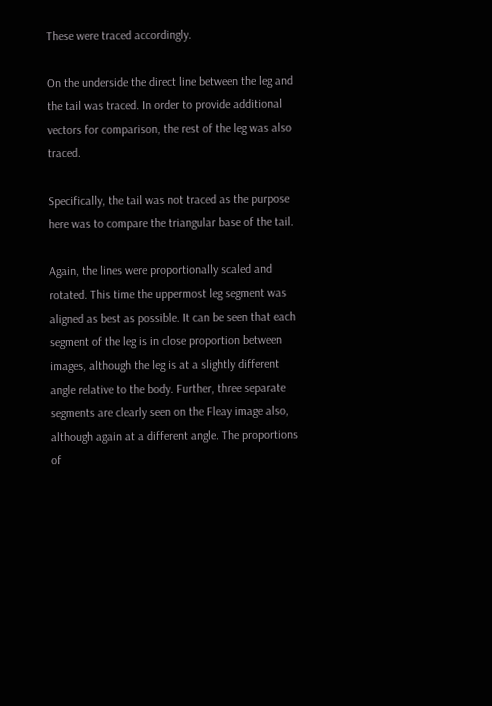These were traced accordingly.

On the underside the direct line between the leg and the tail was traced. In order to provide additional vectors for comparison, the rest of the leg was also traced.

Specifically, the tail was not traced as the purpose here was to compare the triangular base of the tail.

Again, the lines were proportionally scaled and rotated. This time the uppermost leg segment was aligned as best as possible. It can be seen that each segment of the leg is in close proportion between images, although the leg is at a slightly different angle relative to the body. Further, three separate segments are clearly seen on the Fleay image also, although again at a different angle. The proportions of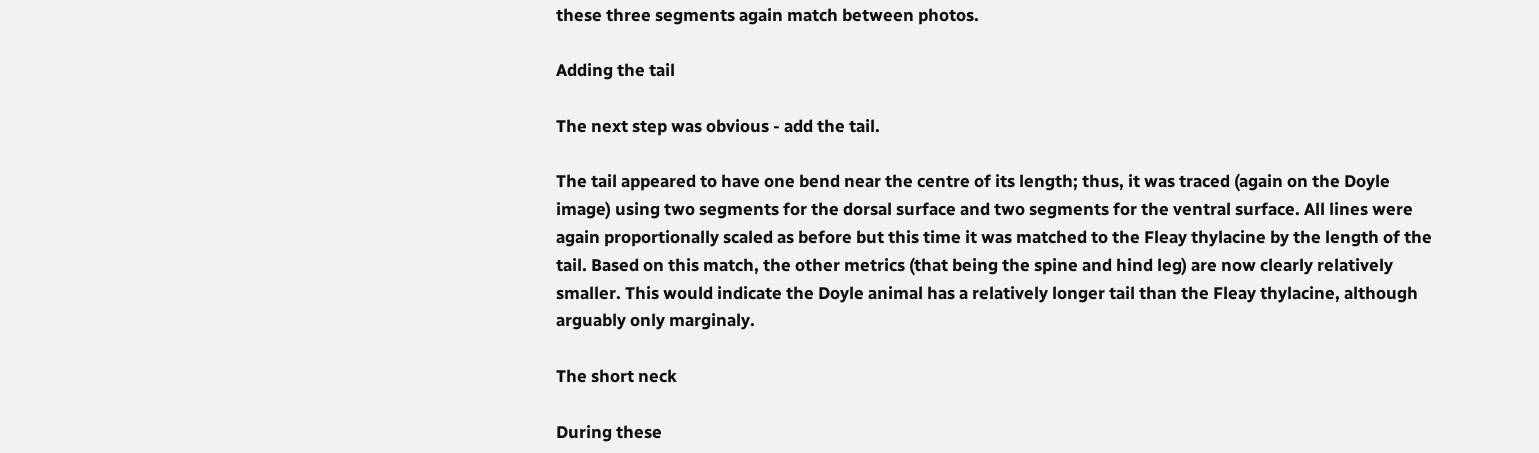these three segments again match between photos.

Adding the tail

The next step was obvious - add the tail.

The tail appeared to have one bend near the centre of its length; thus, it was traced (again on the Doyle image) using two segments for the dorsal surface and two segments for the ventral surface. All lines were again proportionally scaled as before but this time it was matched to the Fleay thylacine by the length of the tail. Based on this match, the other metrics (that being the spine and hind leg) are now clearly relatively smaller. This would indicate the Doyle animal has a relatively longer tail than the Fleay thylacine, although arguably only marginaly.

The short neck

During these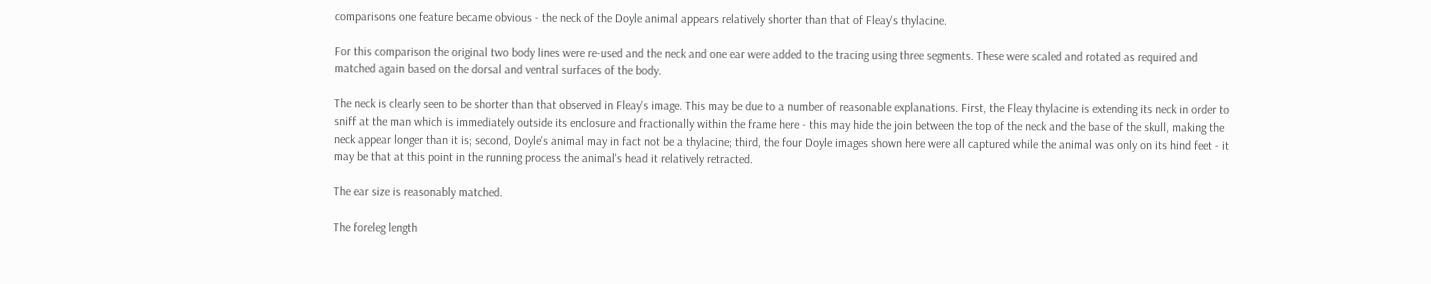comparisons one feature became obvious - the neck of the Doyle animal appears relatively shorter than that of Fleay's thylacine.

For this comparison the original two body lines were re-used and the neck and one ear were added to the tracing using three segments. These were scaled and rotated as required and matched again based on the dorsal and ventral surfaces of the body.

The neck is clearly seen to be shorter than that observed in Fleay's image. This may be due to a number of reasonable explanations. First, the Fleay thylacine is extending its neck in order to sniff at the man which is immediately outside its enclosure and fractionally within the frame here - this may hide the join between the top of the neck and the base of the skull, making the neck appear longer than it is; second, Doyle's animal may in fact not be a thylacine; third, the four Doyle images shown here were all captured while the animal was only on its hind feet - it may be that at this point in the running process the animal's head it relatively retracted.

The ear size is reasonably matched.

The foreleg length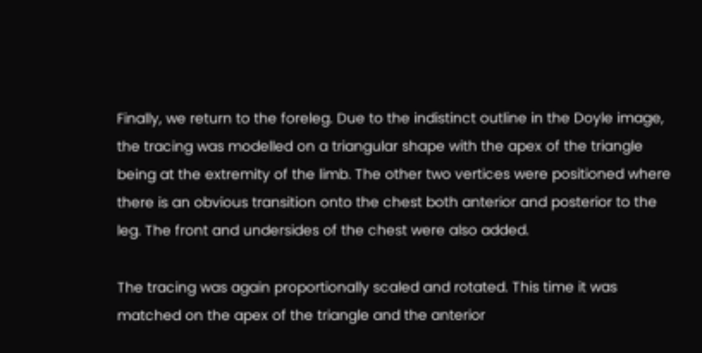Finally, we return to the foreleg. Due to the indistinct outline in the Doyle image, the tracing was modelled on a triangular shape with the apex of the triangle being at the extremity of the limb. The other two vertices were positioned where there is an obvious transition onto the chest both anterior and posterior to the leg. The front and undersides of the chest were also added.

The tracing was again proportionally scaled and rotated. This time it was matched on the apex of the triangle and the anterior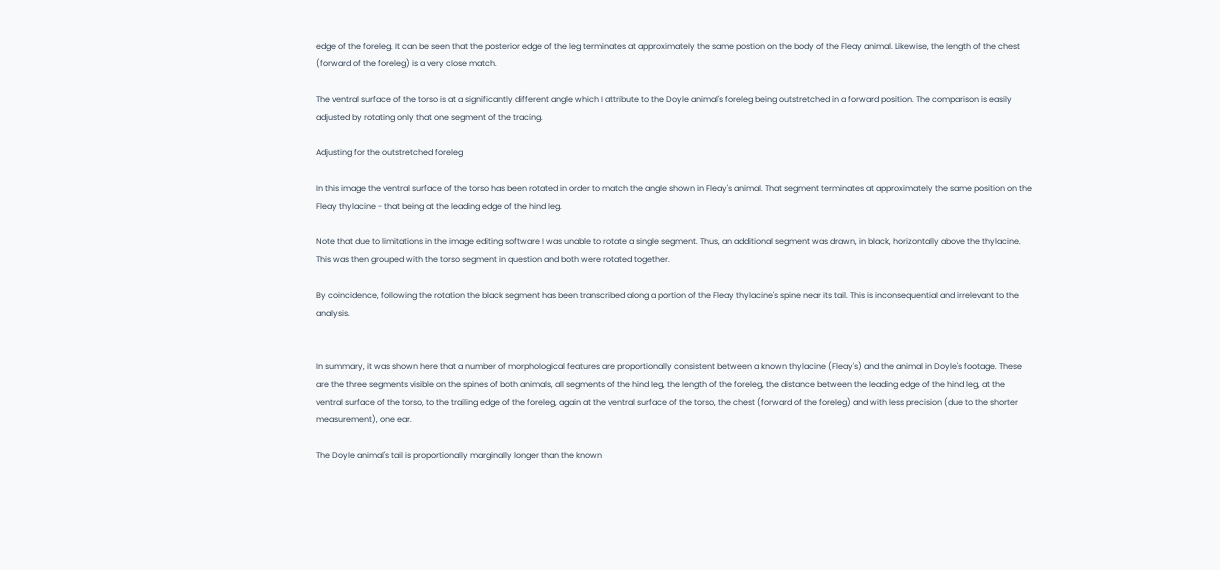edge of the foreleg. It can be seen that the posterior edge of the leg terminates at approximately the same postion on the body of the Fleay animal. Likewise, the length of the chest (forward of the foreleg) is a very close match.

The ventral surface of the torso is at a significantly different angle which I attribute to the Doyle animal's foreleg being outstretched in a forward position. The comparison is easily adjusted by rotating only that one segment of the tracing.

Adjusting for the outstretched foreleg

In this image the ventral surface of the torso has been rotated in order to match the angle shown in Fleay's animal. That segment terminates at approximately the same position on the Fleay thylacine - that being at the leading edge of the hind leg.

Note that due to limitations in the image editing software I was unable to rotate a single segment. Thus, an additional segment was drawn, in black, horizontally above the thylacine. This was then grouped with the torso segment in question and both were rotated together.

By coincidence, following the rotation the black segment has been transcribed along a portion of the Fleay thylacine's spine near its tail. This is inconsequential and irrelevant to the analysis.


In summary, it was shown here that a number of morphological features are proportionally consistent between a known thylacine (Fleay's) and the animal in Doyle's footage. These are the three segments visible on the spines of both animals, all segments of the hind leg, the length of the foreleg, the distance between the leading edge of the hind leg, at the ventral surface of the torso, to the trailing edge of the foreleg, again at the ventral surface of the torso, the chest (forward of the foreleg) and with less precision (due to the shorter measurement), one ear.

The Doyle animal's tail is proportionally marginally longer than the known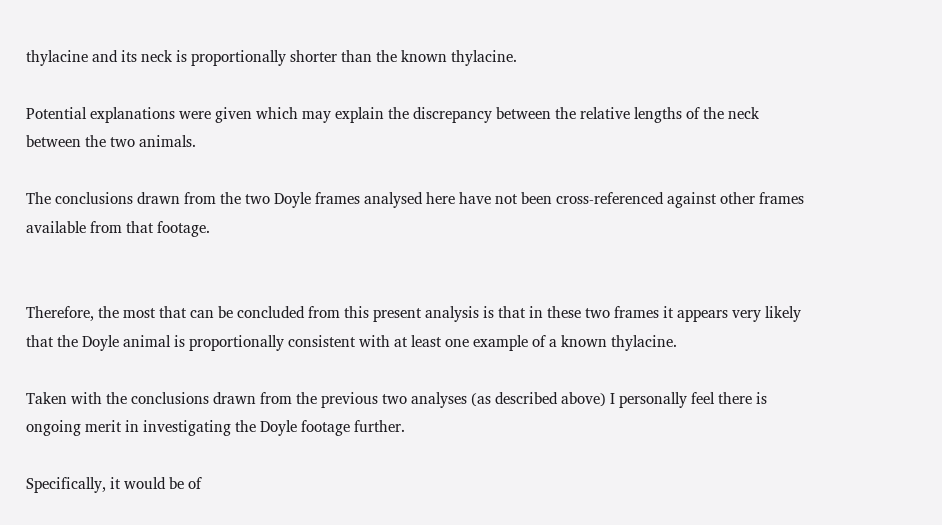thylacine and its neck is proportionally shorter than the known thylacine.

Potential explanations were given which may explain the discrepancy between the relative lengths of the neck between the two animals.

The conclusions drawn from the two Doyle frames analysed here have not been cross-referenced against other frames available from that footage.


Therefore, the most that can be concluded from this present analysis is that in these two frames it appears very likely that the Doyle animal is proportionally consistent with at least one example of a known thylacine.

Taken with the conclusions drawn from the previous two analyses (as described above) I personally feel there is ongoing merit in investigating the Doyle footage further.

Specifically, it would be of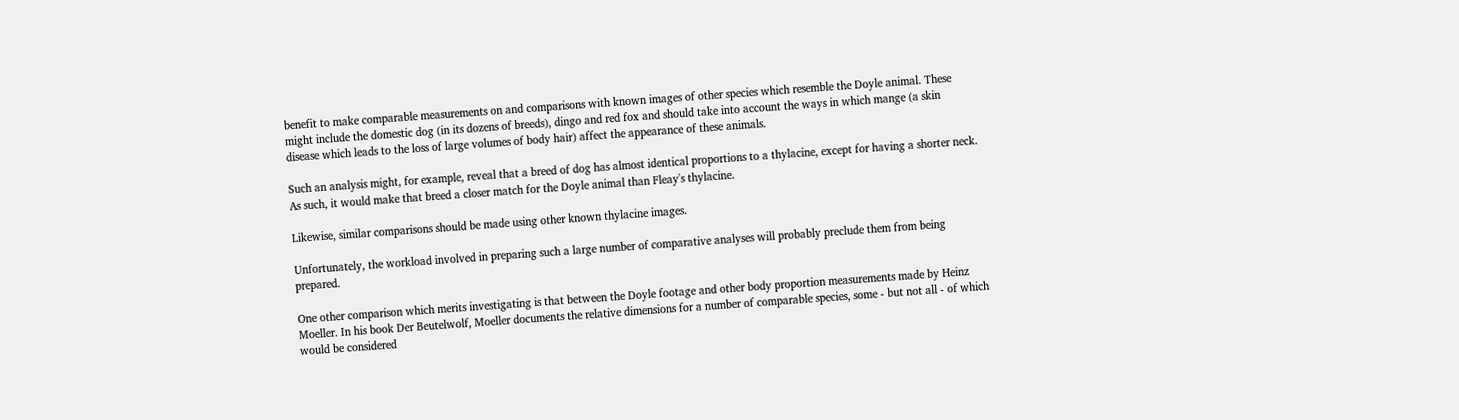benefit to make comparable measurements on and comparisons with known images of other species which resemble the Doyle animal. These might include the domestic dog (in its dozens of breeds), dingo and red fox and should take into account the ways in which mange (a skin disease which leads to the loss of large volumes of body hair) affect the appearance of these animals.

Such an analysis might, for example, reveal that a breed of dog has almost identical proportions to a thylacine, except for having a shorter neck. As such, it would make that breed a closer match for the Doyle animal than Fleay's thylacine.

Likewise, similar comparisons should be made using other known thylacine images.

Unfortunately, the workload involved in preparing such a large number of comparative analyses will probably preclude them from being prepared.

One other comparison which merits investigating is that between the Doyle footage and other body proportion measurements made by Heinz Moeller. In his book Der Beutelwolf, Moeller documents the relative dimensions for a number of comparable species, some - but not all - of which would be considered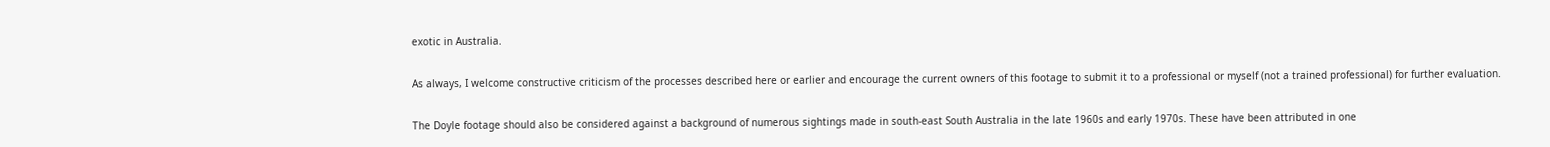exotic in Australia.

As always, I welcome constructive criticism of the processes described here or earlier and encourage the current owners of this footage to submit it to a professional or myself (not a trained professional) for further evaluation.

The Doyle footage should also be considered against a background of numerous sightings made in south-east South Australia in the late 1960s and early 1970s. These have been attributed in one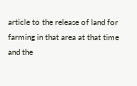article to the release of land for farming in that area at that time and the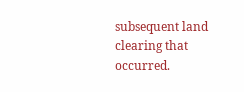subsequent land clearing that occurred.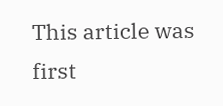This article was first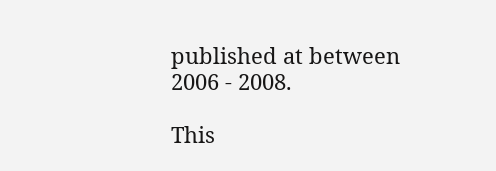published at between 2006 - 2008.

This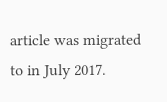article was migrated to in July 2017.